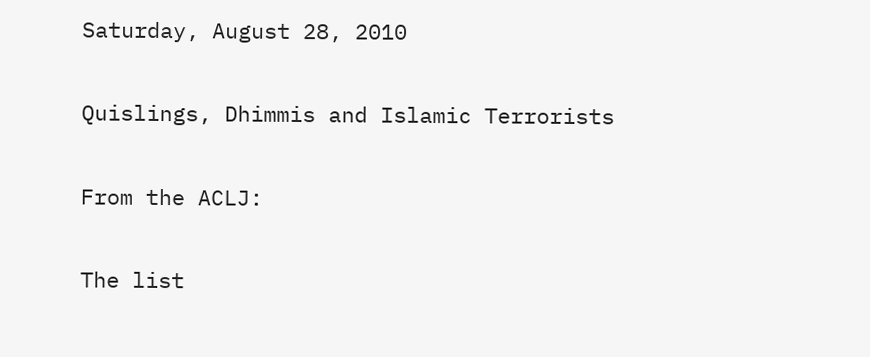Saturday, August 28, 2010

Quislings, Dhimmis and Islamic Terrorists

From the ACLJ:

The list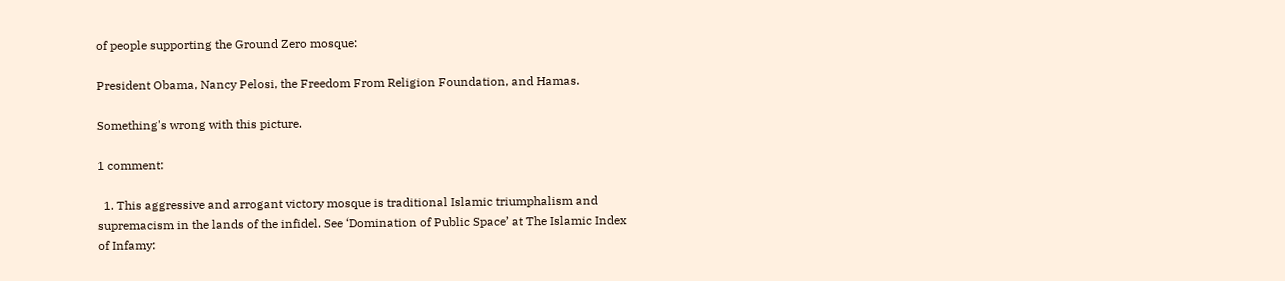of people supporting the Ground Zero mosque:

President Obama, Nancy Pelosi, the Freedom From Religion Foundation, and Hamas.

Something's wrong with this picture.

1 comment:

  1. This aggressive and arrogant victory mosque is traditional Islamic triumphalism and supremacism in the lands of the infidel. See ‘Domination of Public Space’ at The Islamic Index of Infamy: